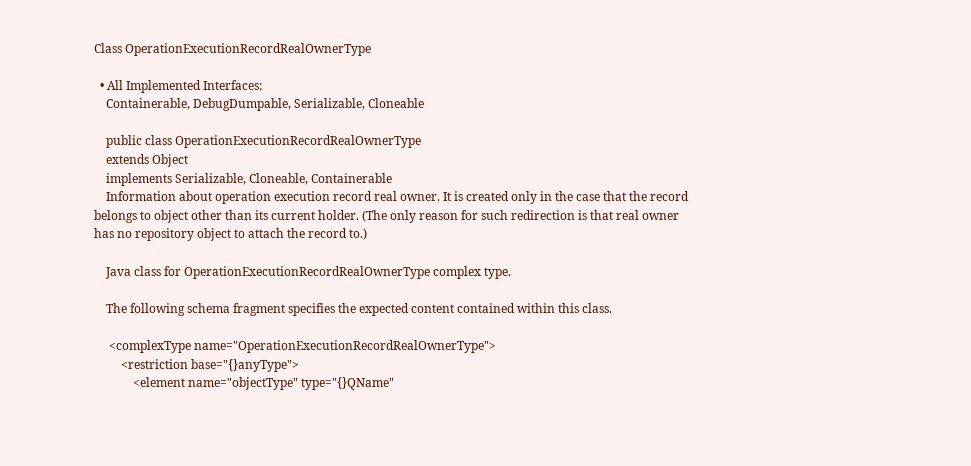Class OperationExecutionRecordRealOwnerType

  • All Implemented Interfaces:
    Containerable, DebugDumpable, Serializable, Cloneable

    public class OperationExecutionRecordRealOwnerType
    extends Object
    implements Serializable, Cloneable, Containerable
    Information about operation execution record real owner. It is created only in the case that the record belongs to object other than its current holder. (The only reason for such redirection is that real owner has no repository object to attach the record to.)

    Java class for OperationExecutionRecordRealOwnerType complex type.

    The following schema fragment specifies the expected content contained within this class.

     <complexType name="OperationExecutionRecordRealOwnerType">
         <restriction base="{}anyType">
             <element name="objectType" type="{}QName"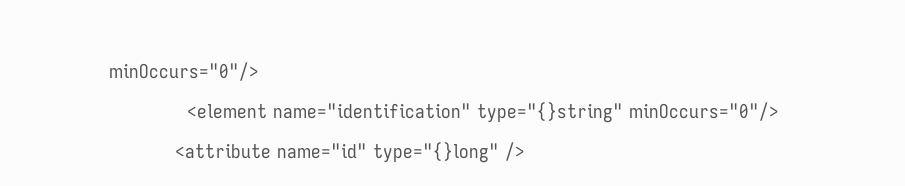minOccurs="0"/>
             <element name="identification" type="{}string" minOccurs="0"/>
           <attribute name="id" type="{}long" />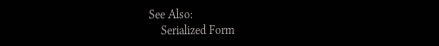See Also:
    Serialized Form